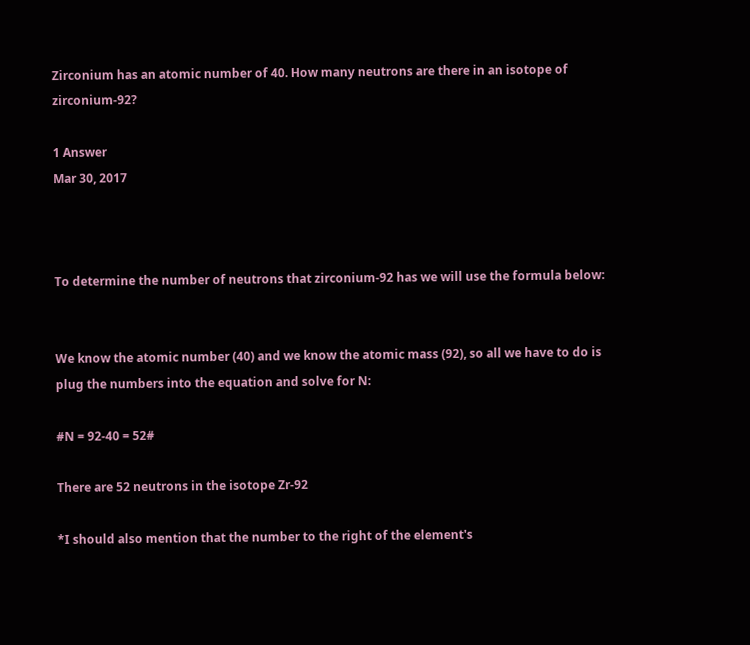Zirconium has an atomic number of 40. How many neutrons are there in an isotope of zirconium-92?

1 Answer
Mar 30, 2017



To determine the number of neutrons that zirconium-92 has we will use the formula below:


We know the atomic number (40) and we know the atomic mass (92), so all we have to do is plug the numbers into the equation and solve for N:

#N = 92-40 = 52#

There are 52 neutrons in the isotope Zr-92

*I should also mention that the number to the right of the element's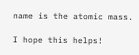name is the atomic mass.

I hope this helps!